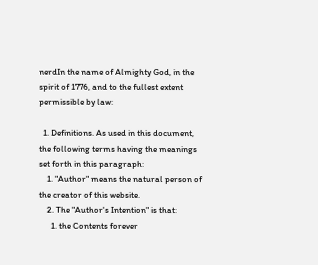nerdIn the name of Almighty God, in the spirit of 1776, and to the fullest extent permissible by law:

  1. Definitions. As used in this document, the following terms having the meanings set forth in this paragraph:
    1. "Author" means the natural person of the creator of this website.
    2. The "Author's Intention" is that:
      1. the Contents forever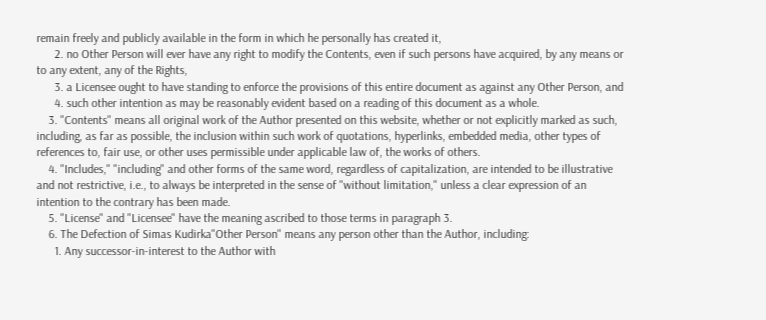remain freely and publicly available in the form in which he personally has created it,
      2. no Other Person will ever have any right to modify the Contents, even if such persons have acquired, by any means or to any extent, any of the Rights,
      3. a Licensee ought to have standing to enforce the provisions of this entire document as against any Other Person, and
      4. such other intention as may be reasonably evident based on a reading of this document as a whole.
    3. "Contents" means all original work of the Author presented on this website, whether or not explicitly marked as such, including, as far as possible, the inclusion within such work of quotations, hyperlinks, embedded media, other types of references to, fair use, or other uses permissible under applicable law of, the works of others.
    4. "Includes," "including" and other forms of the same word, regardless of capitalization, are intended to be illustrative and not restrictive, i.e., to always be interpreted in the sense of "without limitation," unless a clear expression of an intention to the contrary has been made.
    5. "License" and "Licensee" have the meaning ascribed to those terms in paragraph 3.
    6. The Defection of Simas Kudirka"Other Person" means any person other than the Author, including:
      1. Any successor-in-interest to the Author with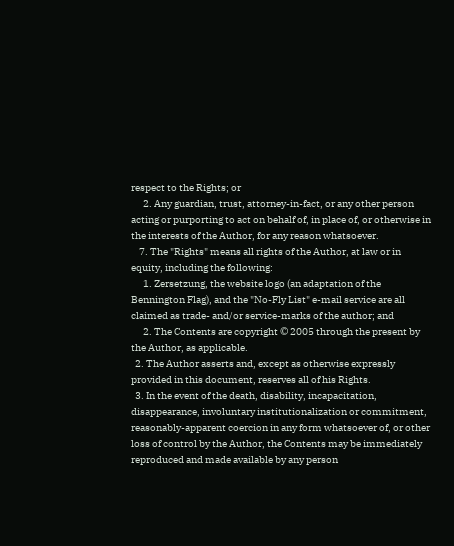respect to the Rights; or
      2. Any guardian, trust, attorney-in-fact, or any other person acting or purporting to act on behalf of, in place of, or otherwise in the interests of the Author, for any reason whatsoever.
    7. The "Rights" means all rights of the Author, at law or in equity, including the following:
      1. Zersetzung, the website logo (an adaptation of the Bennington Flag), and the "No-Fly List" e-mail service are all claimed as trade- and/or service-marks of the author; and
      2. The Contents are copyright © 2005 through the present by the Author, as applicable.
  2. The Author asserts and, except as otherwise expressly provided in this document, reserves all of his Rights.
  3. In the event of the death, disability, incapacitation, disappearance, involuntary institutionalization or commitment, reasonably-apparent coercion in any form whatsoever of, or other loss of control by the Author, the Contents may be immediately reproduced and made available by any person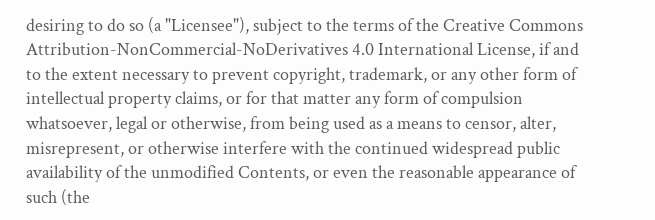desiring to do so (a "Licensee"), subject to the terms of the Creative Commons Attribution-NonCommercial-NoDerivatives 4.0 International License, if and to the extent necessary to prevent copyright, trademark, or any other form of intellectual property claims, or for that matter any form of compulsion whatsoever, legal or otherwise, from being used as a means to censor, alter, misrepresent, or otherwise interfere with the continued widespread public availability of the unmodified Contents, or even the reasonable appearance of such (the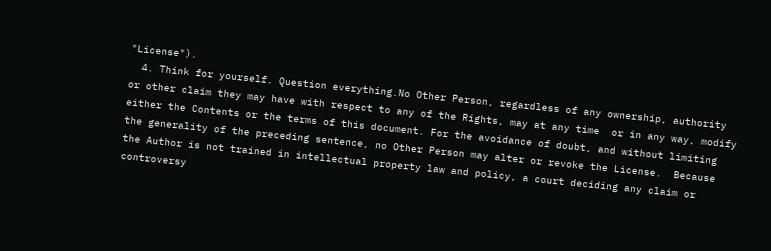"License").
  4. Think for yourself. Question everything.No Other Person, regardless of any ownership, authority or other claim they may have with respect to any of the Rights, may at any time  or in any way, modify either the Contents or the terms of this document. For the avoidance of doubt, and without limiting the generality of the preceding sentence, no Other Person may alter or revoke the License.  Because the Author is not trained in intellectual property law and policy, a court deciding any claim or controversy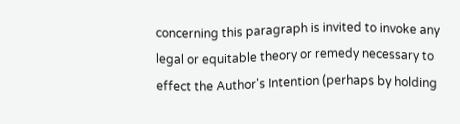concerning this paragraph is invited to invoke any legal or equitable theory or remedy necessary to effect the Author's Intention (perhaps by holding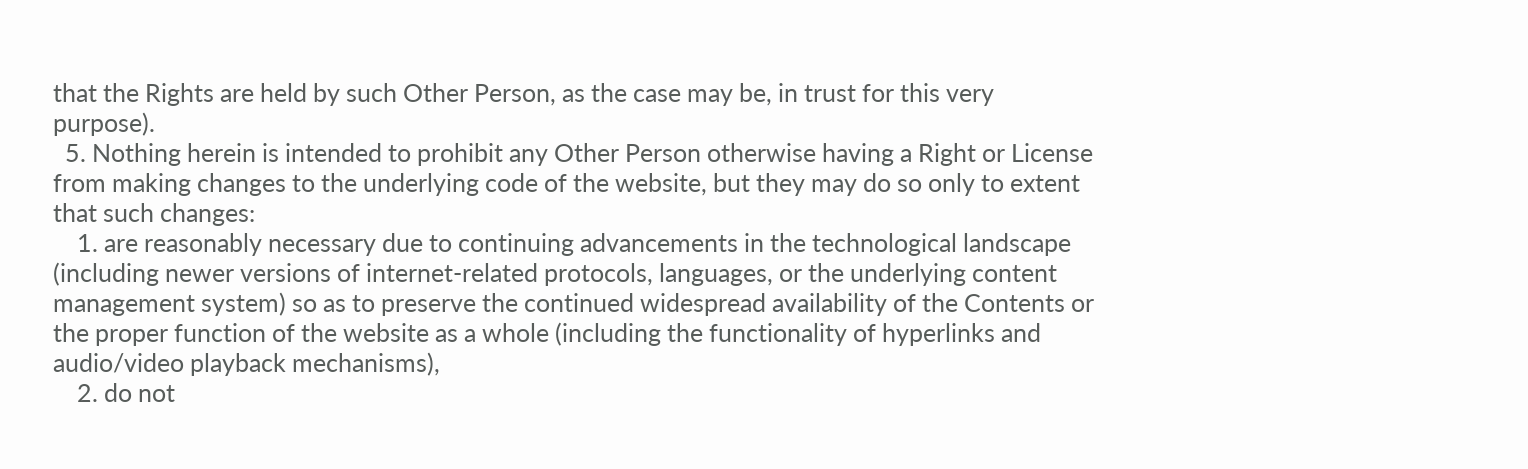that the Rights are held by such Other Person, as the case may be, in trust for this very purpose).
  5. Nothing herein is intended to prohibit any Other Person otherwise having a Right or License from making changes to the underlying code of the website, but they may do so only to extent that such changes:
    1. are reasonably necessary due to continuing advancements in the technological landscape (including newer versions of internet-related protocols, languages, or the underlying content management system) so as to preserve the continued widespread availability of the Contents or the proper function of the website as a whole (including the functionality of hyperlinks and audio/video playback mechanisms),
    2. do not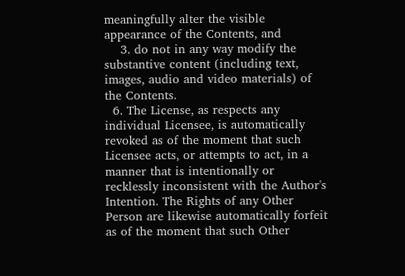meaningfully alter the visible appearance of the Contents, and
    3. do not in any way modify the substantive content (including text, images, audio and video materials) of the Contents.
  6. The License, as respects any individual Licensee, is automatically revoked as of the moment that such Licensee acts, or attempts to act, in a manner that is intentionally or recklessly inconsistent with the Author's Intention. The Rights of any Other Person are likewise automatically forfeit as of the moment that such Other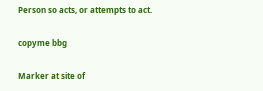Person so acts, or attempts to act.

copyme bbg

Marker at site of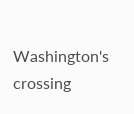Washington's crossing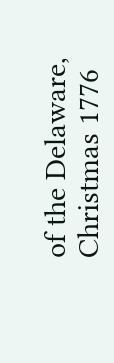of the Delaware, Christmas 1776